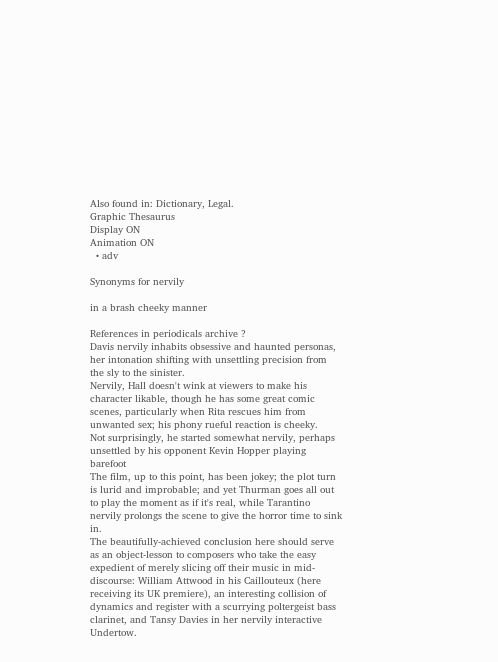Also found in: Dictionary, Legal.
Graphic Thesaurus
Display ON
Animation ON
  • adv

Synonyms for nervily

in a brash cheeky manner

References in periodicals archive ?
Davis nervily inhabits obsessive and haunted personas, her intonation shifting with unsettling precision from the sly to the sinister.
Nervily, Hall doesn't wink at viewers to make his character likable, though he has some great comic scenes, particularly when Rita rescues him from unwanted sex; his phony rueful reaction is cheeky.
Not surprisingly, he started somewhat nervily, perhaps unsettled by his opponent Kevin Hopper playing barefoot
The film, up to this point, has been jokey; the plot turn is lurid and improbable; and yet Thurman goes all out to play the moment as if it's real, while Tarantino nervily prolongs the scene to give the horror time to sink in.
The beautifully-achieved conclusion here should serve as an object-lesson to composers who take the easy expedient of merely slicing off their music in mid-discourse: William Attwood in his Caillouteux (here receiving its UK premiere), an interesting collision of dynamics and register with a scurrying poltergeist bass clarinet, and Tansy Davies in her nervily interactive Undertow.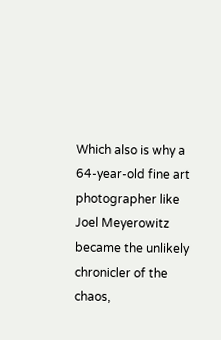Which also is why a 64-year-old fine art photographer like Joel Meyerowitz became the unlikely chronicler of the chaos,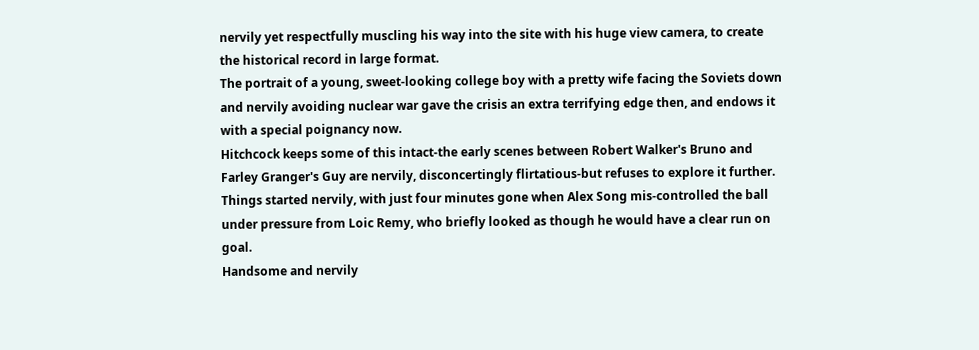nervily yet respectfully muscling his way into the site with his huge view camera, to create the historical record in large format.
The portrait of a young, sweet-looking college boy with a pretty wife facing the Soviets down and nervily avoiding nuclear war gave the crisis an extra terrifying edge then, and endows it with a special poignancy now.
Hitchcock keeps some of this intact-the early scenes between Robert Walker's Bruno and Farley Granger's Guy are nervily, disconcertingly flirtatious-but refuses to explore it further.
Things started nervily, with just four minutes gone when Alex Song mis-controlled the ball under pressure from Loic Remy, who briefly looked as though he would have a clear run on goal.
Handsome and nervily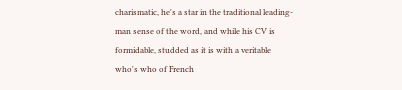charismatic, he's a star in the traditional leading-man sense of the word, and while his CV is formidable, studded as it is with a veritable who's who of French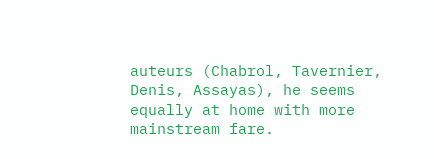auteurs (Chabrol, Tavernier, Denis, Assayas), he seems equally at home with more mainstream fare.